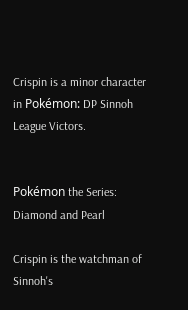Crispin is a minor character in Pokémon: DP Sinnoh League Victors.


Pokémon the Series: Diamond and Pearl

Crispin is the watchman of Sinnoh's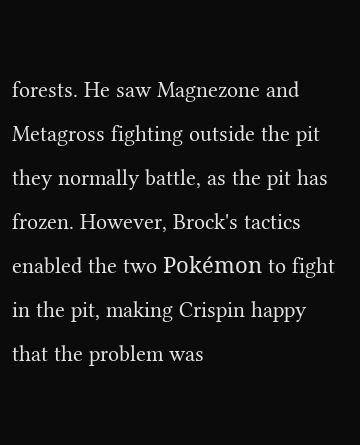forests. He saw Magnezone and Metagross fighting outside the pit they normally battle, as the pit has frozen. However, Brock's tactics enabled the two Pokémon to fight in the pit, making Crispin happy that the problem was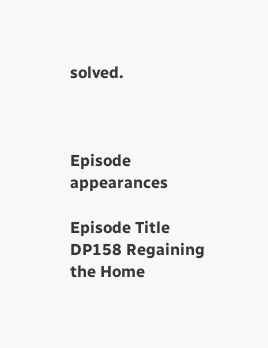solved.



Episode appearances

Episode Title
DP158 Regaining the Home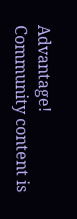Advantage!
Community content is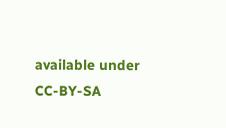available under CC-BY-SA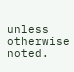unless otherwise noted.